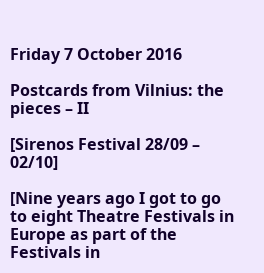Friday 7 October 2016

Postcards from Vilnius: the pieces – II

[Sirenos Festival 28/09 – 02/10]

[Nine years ago I got to go to eight Theatre Festivals in Europe as part of the Festivals in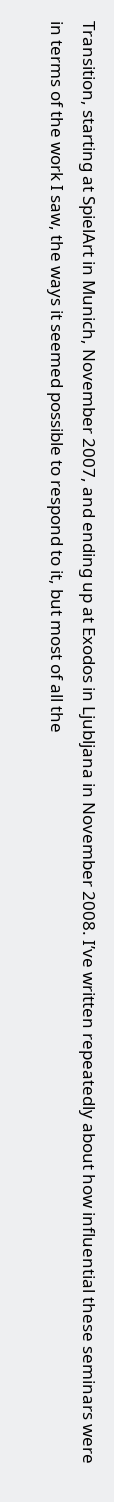Transition, starting at SpielArt in Munich, November 2007, and ending up at Exodos in Ljubljana in November 2008. I’ve written repeatedly about how influential these seminars were in terms of the work I saw, the ways it seemed possible to respond to it, but most of all the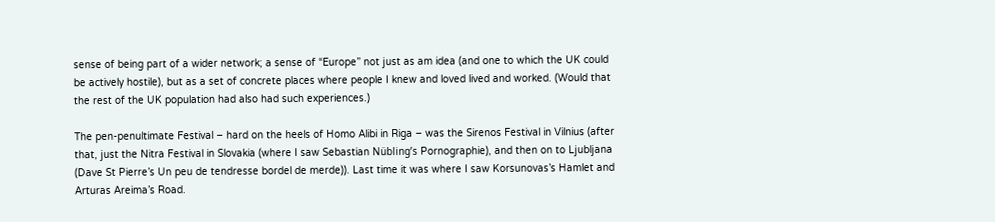sense of being part of a wider network; a sense of “Europe” not just as am idea (and one to which the UK could be actively hostile), but as a set of concrete places where people I knew and loved lived and worked. (Would that the rest of the UK population had also had such experiences.)

The pen-penultimate Festival – hard on the heels of Homo Alibi in Riga – was the Sirenos Festival in Vilnius (after that, just the Nitra Festival in Slovakia (where I saw Sebastian Nübling’s Pornographie), and then on to Ljubljana (Dave St Pierre’s Un peu de tendresse bordel de merde)). Last time it was where I saw Korsunovas’s Hamlet and Arturas Areima’s Road.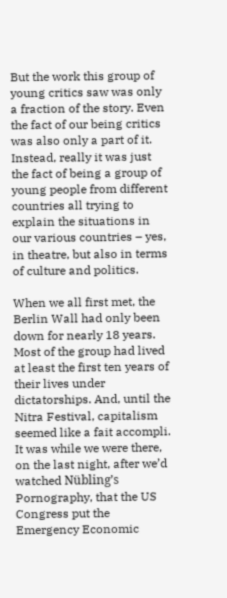But the work this group of young critics saw was only a fraction of the story. Even the fact of our being critics was also only a part of it. Instead, really it was just the fact of being a group of young people from different countries all trying to explain the situations in our various countries – yes, in theatre, but also in terms of culture and politics.

When we all first met, the Berlin Wall had only been down for nearly 18 years. Most of the group had lived at least the first ten years of their lives under dictatorships. And, until the Nitra Festival, capitalism seemed like a fait accompli. It was while we were there, on the last night, after we’d watched Nübling’s Pornography, that the US Congress put the Emergency Economic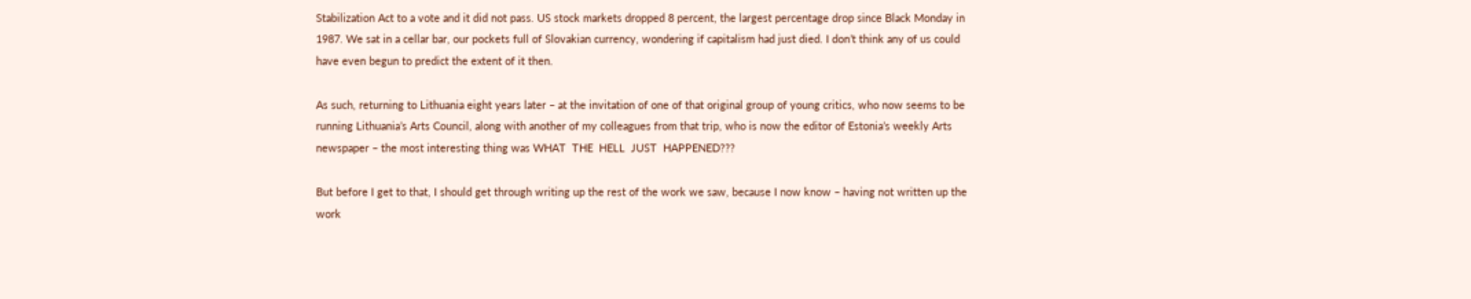Stabilization Act to a vote and it did not pass. US stock markets dropped 8 percent, the largest percentage drop since Black Monday in 1987. We sat in a cellar bar, our pockets full of Slovakian currency, wondering if capitalism had just died. I don’t think any of us could have even begun to predict the extent of it then.

As such, returning to Lithuania eight years later – at the invitation of one of that original group of young critics, who now seems to be running Lithuania’s Arts Council, along with another of my colleagues from that trip, who is now the editor of Estonia’s weekly Arts newspaper – the most interesting thing was WHAT  THE  HELL  JUST  HAPPENED???

But before I get to that, I should get through writing up the rest of the work we saw, because I now know – having not written up the work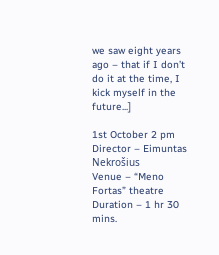we saw eight years ago – that if I don’t do it at the time, I kick myself in the future...]

1st October 2 pm
Director – Eimuntas Nekrošius
Venue – “Meno Fortas” theatre
Duration – 1 hr 30 mins.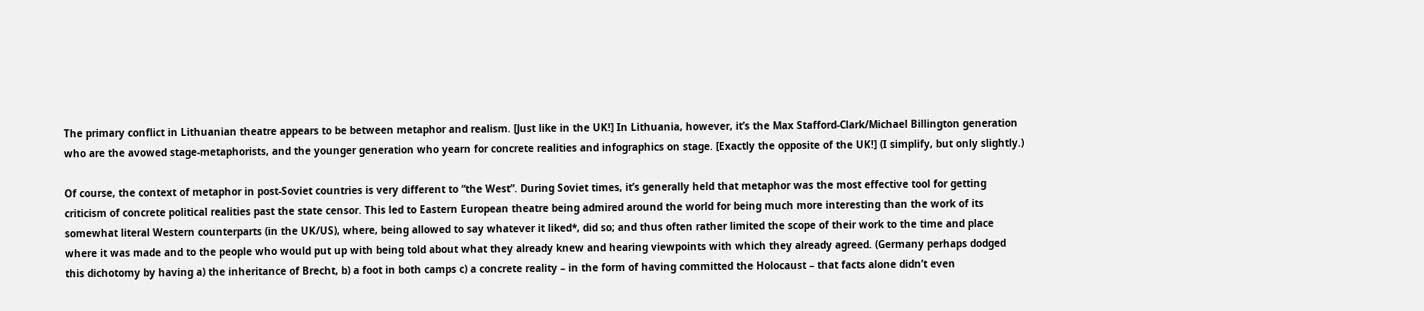The primary conflict in Lithuanian theatre appears to be between metaphor and realism. [Just like in the UK!] In Lithuania, however, it’s the Max Stafford-Clark/Michael Billington generation who are the avowed stage-metaphorists, and the younger generation who yearn for concrete realities and infographics on stage. [Exactly the opposite of the UK!] (I simplify, but only slightly.)

Of course, the context of metaphor in post-Soviet countries is very different to “the West”. During Soviet times, it’s generally held that metaphor was the most effective tool for getting criticism of concrete political realities past the state censor. This led to Eastern European theatre being admired around the world for being much more interesting than the work of its somewhat literal Western counterparts (in the UK/US), where, being allowed to say whatever it liked*, did so; and thus often rather limited the scope of their work to the time and place where it was made and to the people who would put up with being told about what they already knew and hearing viewpoints with which they already agreed. (Germany perhaps dodged this dichotomy by having a) the inheritance of Brecht, b) a foot in both camps c) a concrete reality – in the form of having committed the Holocaust – that facts alone didn’t even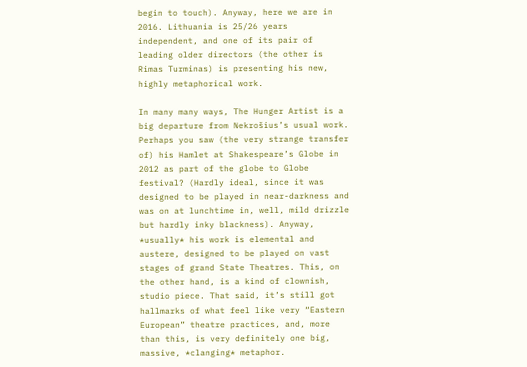begin to touch). Anyway, here we are in 2016. Lithuania is 25/26 years independent, and one of its pair of leading older directors (the other is Rimas Turminas) is presenting his new, highly metaphorical work.

In many many ways, The Hunger Artist is a big departure from Nekrošius’s usual work. Perhaps you saw (the very strange transfer of) his Hamlet at Shakespeare’s Globe in 2012 as part of the globe to Globe festival? (Hardly ideal, since it was designed to be played in near-darkness and was on at lunchtime in, well, mild drizzle but hardly inky blackness). Anyway, *usually* his work is elemental and austere, designed to be played on vast stages of grand State Theatres. This, on the other hand, is a kind of clownish, studio piece. That said, it’s still got hallmarks of what feel like very “Eastern European” theatre practices, and, more than this, is very definitely one big, massive, *clanging* metaphor.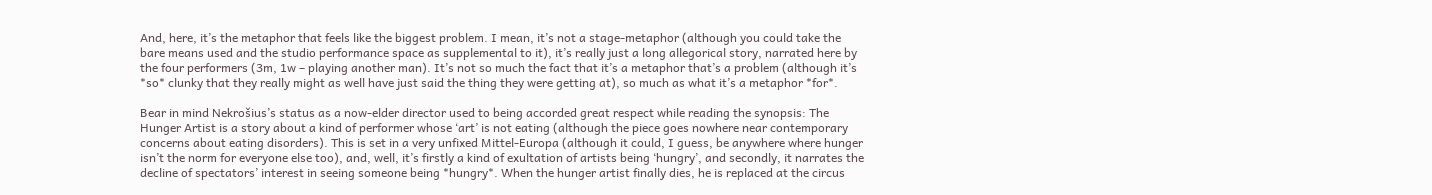And, here, it’s the metaphor that feels like the biggest problem. I mean, it’s not a stage-metaphor (although you could take the bare means used and the studio performance space as supplemental to it), it’s really just a long allegorical story, narrated here by the four performers (3m, 1w – playing another man). It’s not so much the fact that it’s a metaphor that’s a problem (although it’s *so* clunky that they really might as well have just said the thing they were getting at), so much as what it’s a metaphor *for*.

Bear in mind Nekrošius’s status as a now-elder director used to being accorded great respect while reading the synopsis: The Hunger Artist is a story about a kind of performer whose ‘art’ is not eating (although the piece goes nowhere near contemporary concerns about eating disorders). This is set in a very unfixed Mittel-Europa (although it could, I guess, be anywhere where hunger isn’t the norm for everyone else too), and, well, it’s firstly a kind of exultation of artists being ‘hungry’, and secondly, it narrates the decline of spectators’ interest in seeing someone being *hungry*. When the hunger artist finally dies, he is replaced at the circus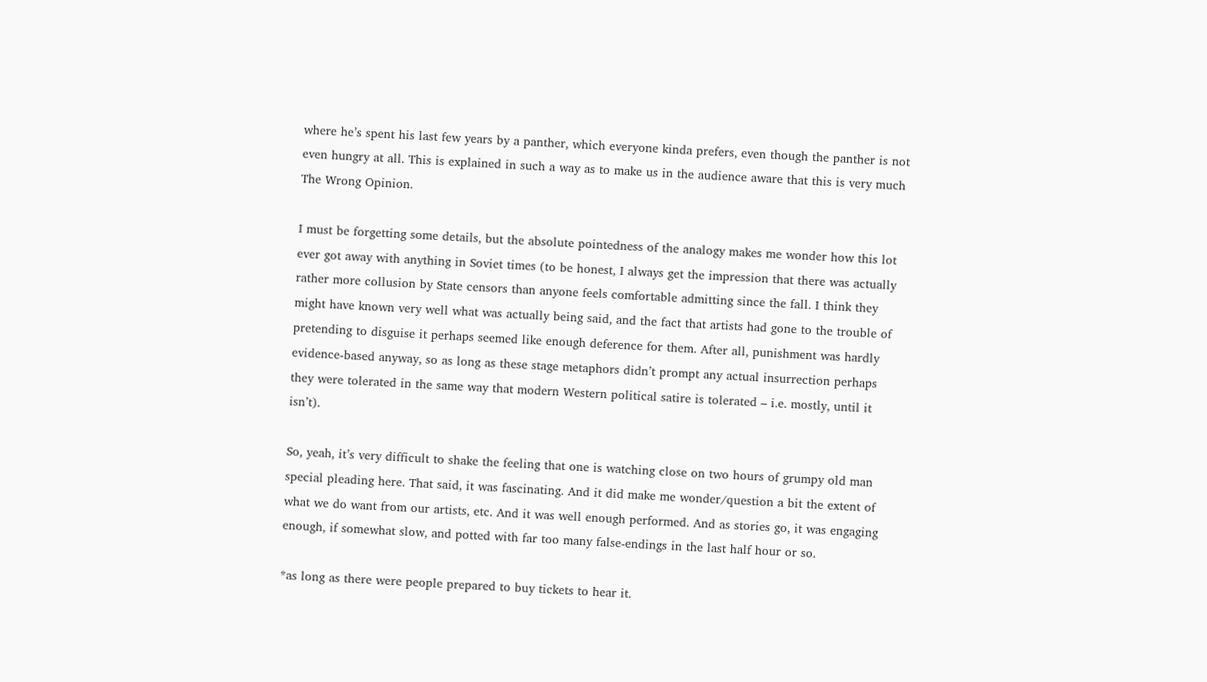where he’s spent his last few years by a panther, which everyone kinda prefers, even though the panther is not even hungry at all. This is explained in such a way as to make us in the audience aware that this is very much The Wrong Opinion.

I must be forgetting some details, but the absolute pointedness of the analogy makes me wonder how this lot ever got away with anything in Soviet times (to be honest, I always get the impression that there was actually rather more collusion by State censors than anyone feels comfortable admitting since the fall. I think they might have known very well what was actually being said, and the fact that artists had gone to the trouble of pretending to disguise it perhaps seemed like enough deference for them. After all, punishment was hardly evidence-based anyway, so as long as these stage metaphors didn’t prompt any actual insurrection perhaps they were tolerated in the same way that modern Western political satire is tolerated – i.e. mostly, until it isn’t).

So, yeah, it’s very difficult to shake the feeling that one is watching close on two hours of grumpy old man special pleading here. That said, it was fascinating. And it did make me wonder/question a bit the extent of what we do want from our artists, etc. And it was well enough performed. And as stories go, it was engaging enough, if somewhat slow, and potted with far too many false-endings in the last half hour or so.

*as long as there were people prepared to buy tickets to hear it.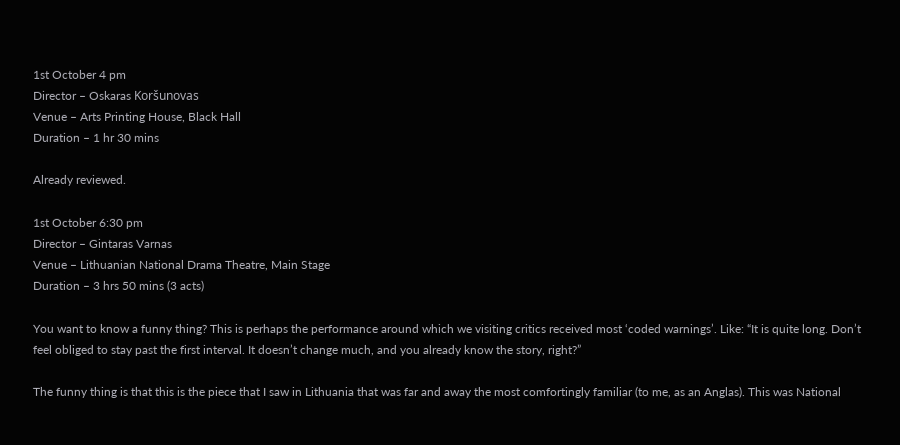1st October 4 pm
Director – Oskaras Koršunovas
Venue – Arts Printing House, Black Hall
Duration – 1 hr 30 mins

Already reviewed.

1st October 6:30 pm
Director – Gintaras Varnas
Venue – Lithuanian National Drama Theatre, Main Stage
Duration – 3 hrs 50 mins (3 acts)

You want to know a funny thing? This is perhaps the performance around which we visiting critics received most ‘coded warnings’. Like: “It is quite long. Don’t feel obliged to stay past the first interval. It doesn’t change much, and you already know the story, right?”

The funny thing is that this is the piece that I saw in Lithuania that was far and away the most comfortingly familiar (to me, as an Anglas). This was National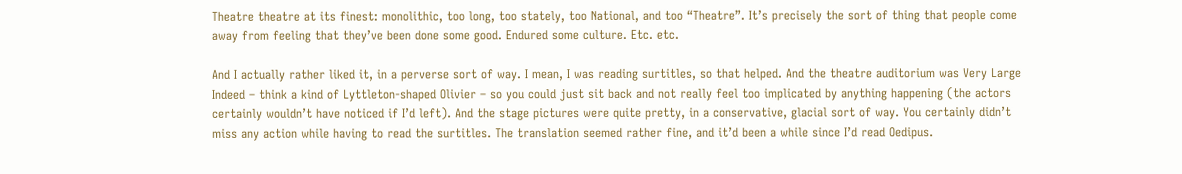Theatre theatre at its finest: monolithic, too long, too stately, too National, and too “Theatre”. It’s precisely the sort of thing that people come away from feeling that they’ve been done some good. Endured some culture. Etc. etc.

And I actually rather liked it, in a perverse sort of way. I mean, I was reading surtitles, so that helped. And the theatre auditorium was Very Large Indeed – think a kind of Lyttleton-shaped Olivier – so you could just sit back and not really feel too implicated by anything happening (the actors certainly wouldn’t have noticed if I’d left). And the stage pictures were quite pretty, in a conservative, glacial sort of way. You certainly didn’t miss any action while having to read the surtitles. The translation seemed rather fine, and it’d been a while since I’d read Oedipus.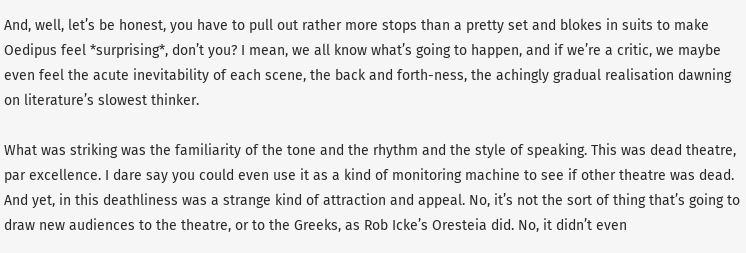And, well, let’s be honest, you have to pull out rather more stops than a pretty set and blokes in suits to make Oedipus feel *surprising*, don’t you? I mean, we all know what’s going to happen, and if we’re a critic, we maybe even feel the acute inevitability of each scene, the back and forth-ness, the achingly gradual realisation dawning on literature’s slowest thinker.

What was striking was the familiarity of the tone and the rhythm and the style of speaking. This was dead theatre, par excellence. I dare say you could even use it as a kind of monitoring machine to see if other theatre was dead. And yet, in this deathliness was a strange kind of attraction and appeal. No, it’s not the sort of thing that’s going to draw new audiences to the theatre, or to the Greeks, as Rob Icke’s Oresteia did. No, it didn’t even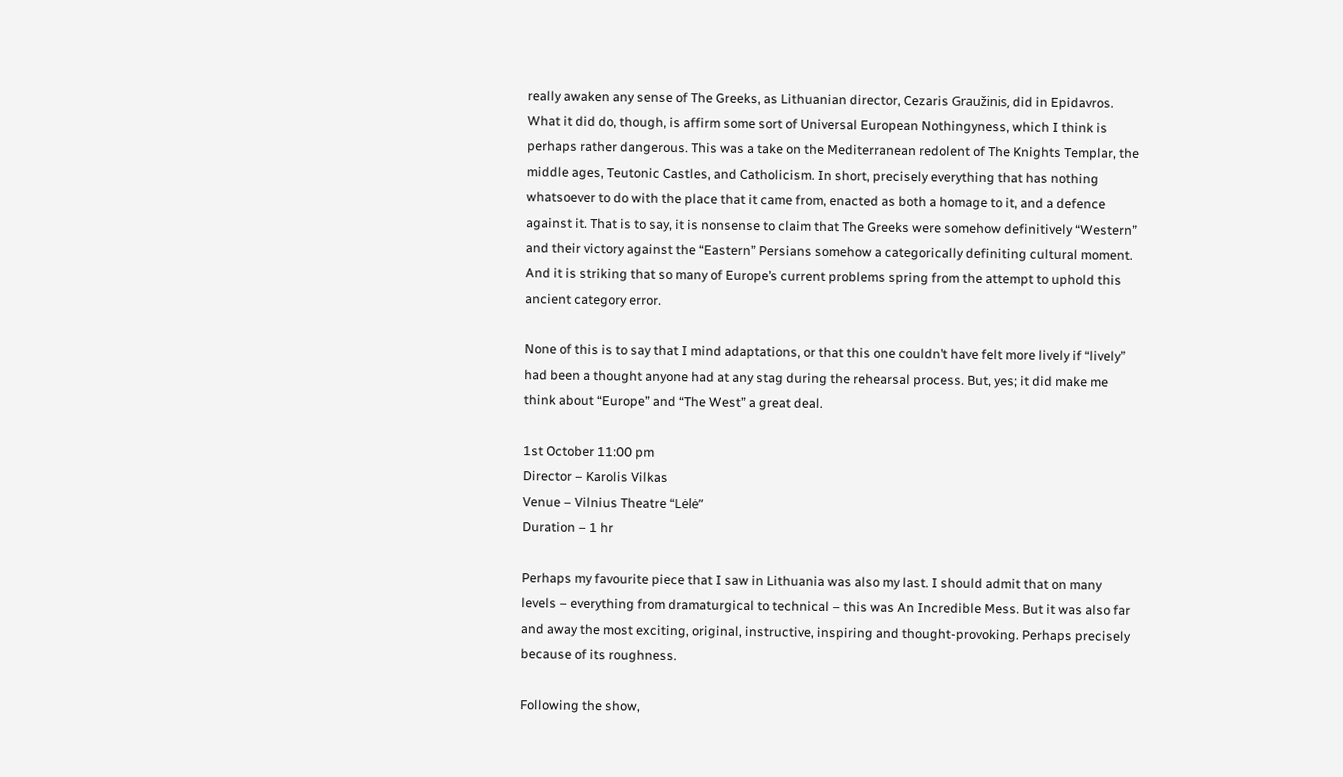really awaken any sense of The Greeks, as Lithuanian director, Cezaris Graužinis, did in Epidavros. What it did do, though, is affirm some sort of Universal European Nothingyness, which I think is perhaps rather dangerous. This was a take on the Mediterranean redolent of The Knights Templar, the middle ages, Teutonic Castles, and Catholicism. In short, precisely everything that has nothing whatsoever to do with the place that it came from, enacted as both a homage to it, and a defence against it. That is to say, it is nonsense to claim that The Greeks were somehow definitively “Western” and their victory against the “Eastern” Persians somehow a categorically definiting cultural moment. And it is striking that so many of Europe’s current problems spring from the attempt to uphold this ancient category error.

None of this is to say that I mind adaptations, or that this one couldn’t have felt more lively if “lively” had been a thought anyone had at any stag during the rehearsal process. But, yes; it did make me think about “Europe” and “The West” a great deal.

1st October 11:00 pm
Director – Karolis Vilkas
Venue – Vilnius Theatre “Lėlė”
Duration – 1 hr

Perhaps my favourite piece that I saw in Lithuania was also my last. I should admit that on many levels – everything from dramaturgical to technical – this was An Incredible Mess. But it was also far and away the most exciting, original, instructive, inspiring and thought-provoking. Perhaps precisely because of its roughness.

Following the show,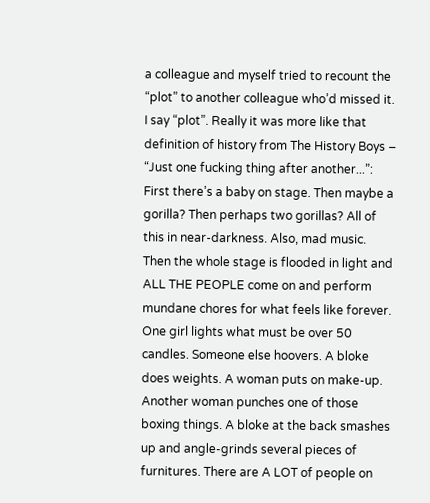a colleague and myself tried to recount the “plot” to another colleague who’d missed it. I say “plot”. Really it was more like that definition of history from The History Boys – “Just one fucking thing after another...”: First there’s a baby on stage. Then maybe a gorilla? Then perhaps two gorillas? All of this in near-darkness. Also, mad music. Then the whole stage is flooded in light and ALL THE PEOPLE come on and perform mundane chores for what feels like forever. One girl lights what must be over 50 candles. Someone else hoovers. A bloke does weights. A woman puts on make-up. Another woman punches one of those boxing things. A bloke at the back smashes up and angle-grinds several pieces of furnitures. There are A LOT of people on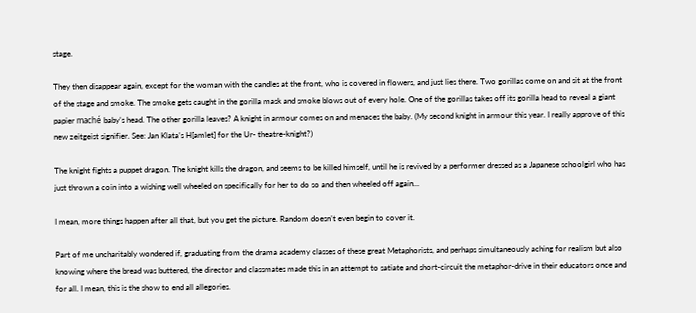stage.

They then disappear again, except for the woman with the candles at the front, who is covered in flowers, and just lies there. Two gorillas come on and sit at the front of the stage and smoke. The smoke gets caught in the gorilla mask and smoke blows out of every hole. One of the gorillas takes off its gorilla head to reveal a giant papier maché baby’s head. The other gorilla leaves? A knight in armour comes on and menaces the baby. (My second knight in armour this year. I really approve of this new zeitgeist signifier. See: Jan Klata’s H[amlet] for the Ur- theatre-knight?)

The knight fights a puppet dragon. The knight kills the dragon, and seems to be killed himself, until he is revived by a performer dressed as a Japanese schoolgirl who has just thrown a coin into a wishing well wheeled on specifically for her to do so and then wheeled off again...

I mean, more things happen after all that, but you get the picture. Random doesn’t even begin to cover it.

Part of me uncharitably wondered if, graduating from the drama academy classes of these great Metaphorists, and perhaps simultaneously aching for realism but also knowing where the bread was buttered, the director and classmates made this in an attempt to satiate and short-circuit the metaphor-drive in their educators once and for all. I mean, this is the show to end all allegories.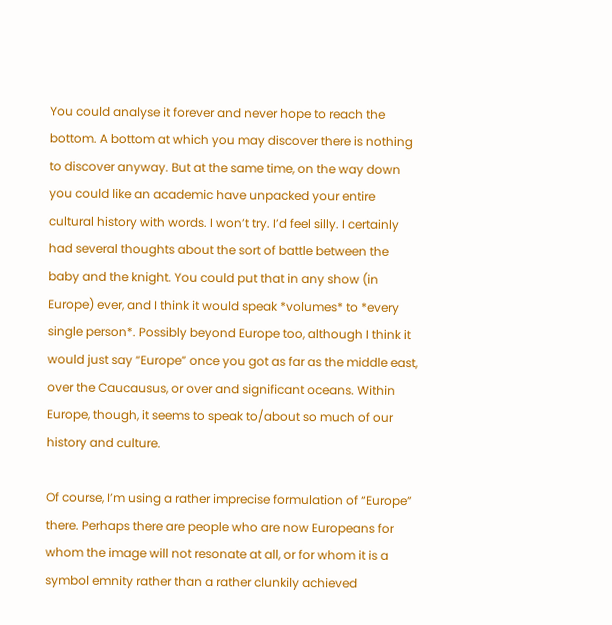You could analyse it forever and never hope to reach the bottom. A bottom at which you may discover there is nothing to discover anyway. But at the same time, on the way down you could like an academic have unpacked your entire cultural history with words. I won’t try. I’d feel silly. I certainly had several thoughts about the sort of battle between the baby and the knight. You could put that in any show (in Europe) ever, and I think it would speak *volumes* to *every single person*. Possibly beyond Europe too, although I think it would just say “Europe” once you got as far as the middle east, over the Caucausus, or over and significant oceans. Within Europe, though, it seems to speak to/about so much of our history and culture.

Of course, I’m using a rather imprecise formulation of “Europe” there. Perhaps there are people who are now Europeans for whom the image will not resonate at all, or for whom it is a symbol emnity rather than a rather clunkily achieved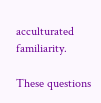acculturated familiarity.

These questions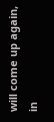will come up again, in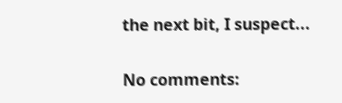the next bit, I suspect...

No comments: